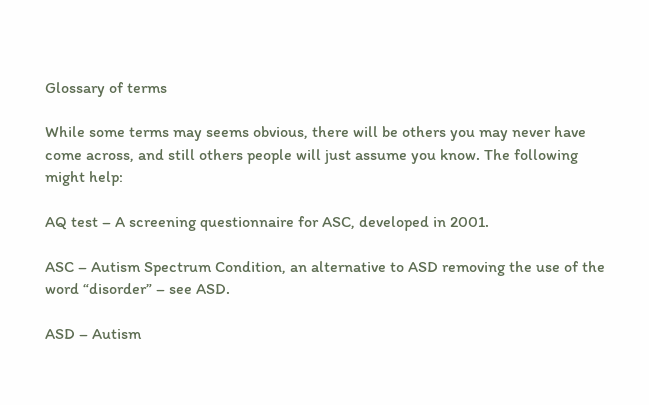Glossary of terms

While some terms may seems obvious, there will be others you may never have come across, and still others people will just assume you know. The following might help:

AQ test – A screening questionnaire for ASC, developed in 2001.

ASC – Autism Spectrum Condition, an alternative to ASD removing the use of the word “disorder” – see ASD.

ASD – Autism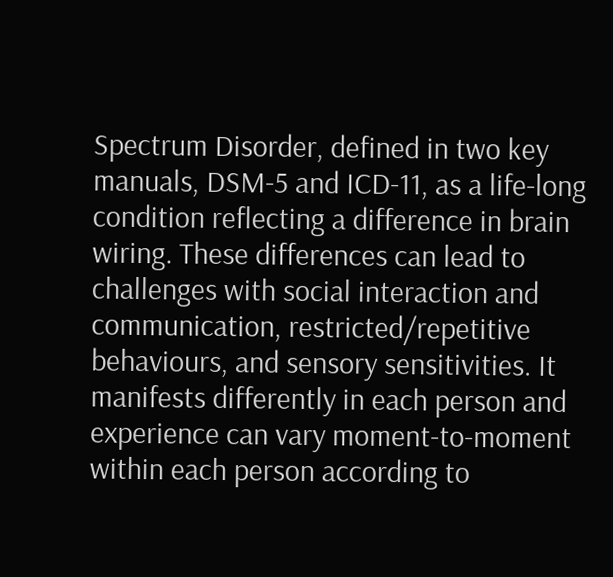Spectrum Disorder, defined in two key manuals, DSM-5 and ICD-11, as a life-long condition reflecting a difference in brain wiring. These differences can lead to challenges with social interaction and communication, restricted/repetitive behaviours, and sensory sensitivities. It manifests differently in each person and experience can vary moment-to-moment within each person according to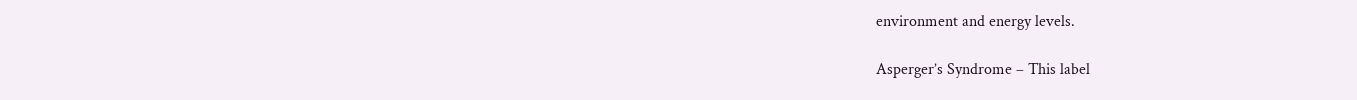environment and energy levels.

Asperger’s Syndrome – This label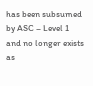has been subsumed by ASC – Level 1 and no longer exists as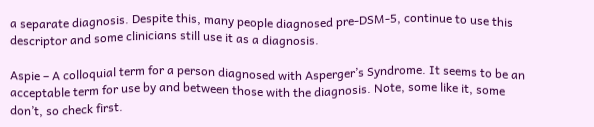a separate diagnosis. Despite this, many people diagnosed pre-DSM-5, continue to use this descriptor and some clinicians still use it as a diagnosis.

Aspie – A colloquial term for a person diagnosed with Asperger’s Syndrome. It seems to be an acceptable term for use by and between those with the diagnosis. Note, some like it, some don’t, so check first.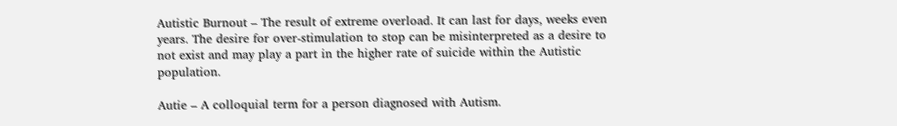Autistic Burnout – The result of extreme overload. It can last for days, weeks even years. The desire for over-stimulation to stop can be misinterpreted as a desire to not exist and may play a part in the higher rate of suicide within the Autistic population.

Autie – A colloquial term for a person diagnosed with Autism.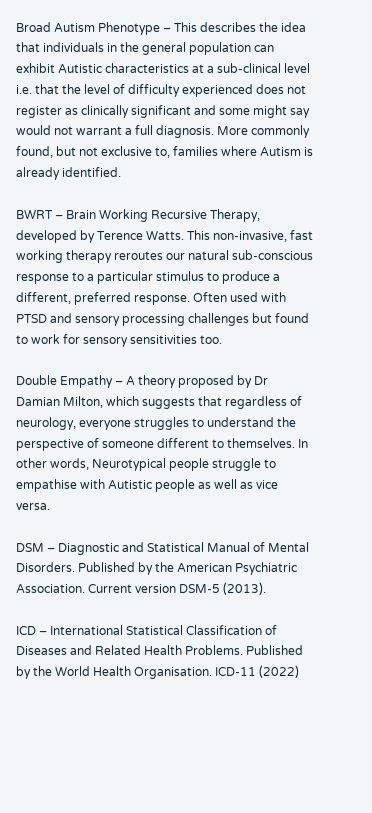Broad Autism Phenotype – This describes the idea that individuals in the general population can exhibit Autistic characteristics at a sub-clinical level i.e. that the level of difficulty experienced does not register as clinically significant and some might say would not warrant a full diagnosis. More commonly found, but not exclusive to, families where Autism is already identified.

BWRT – Brain Working Recursive Therapy, developed by Terence Watts. This non-invasive, fast working therapy reroutes our natural sub-conscious response to a particular stimulus to produce a different, preferred response. Often used with PTSD and sensory processing challenges but found to work for sensory sensitivities too.

Double Empathy – A theory proposed by Dr Damian Milton, which suggests that regardless of neurology, everyone struggles to understand the perspective of someone different to themselves. In other words, Neurotypical people struggle to empathise with Autistic people as well as vice versa.

DSM – Diagnostic and Statistical Manual of Mental Disorders. Published by the American Psychiatric Association. Current version DSM-5 (2013).

ICD – International Statistical Classification of Diseases and Related Health Problems. Published by the World Health Organisation. ICD-11 (2022)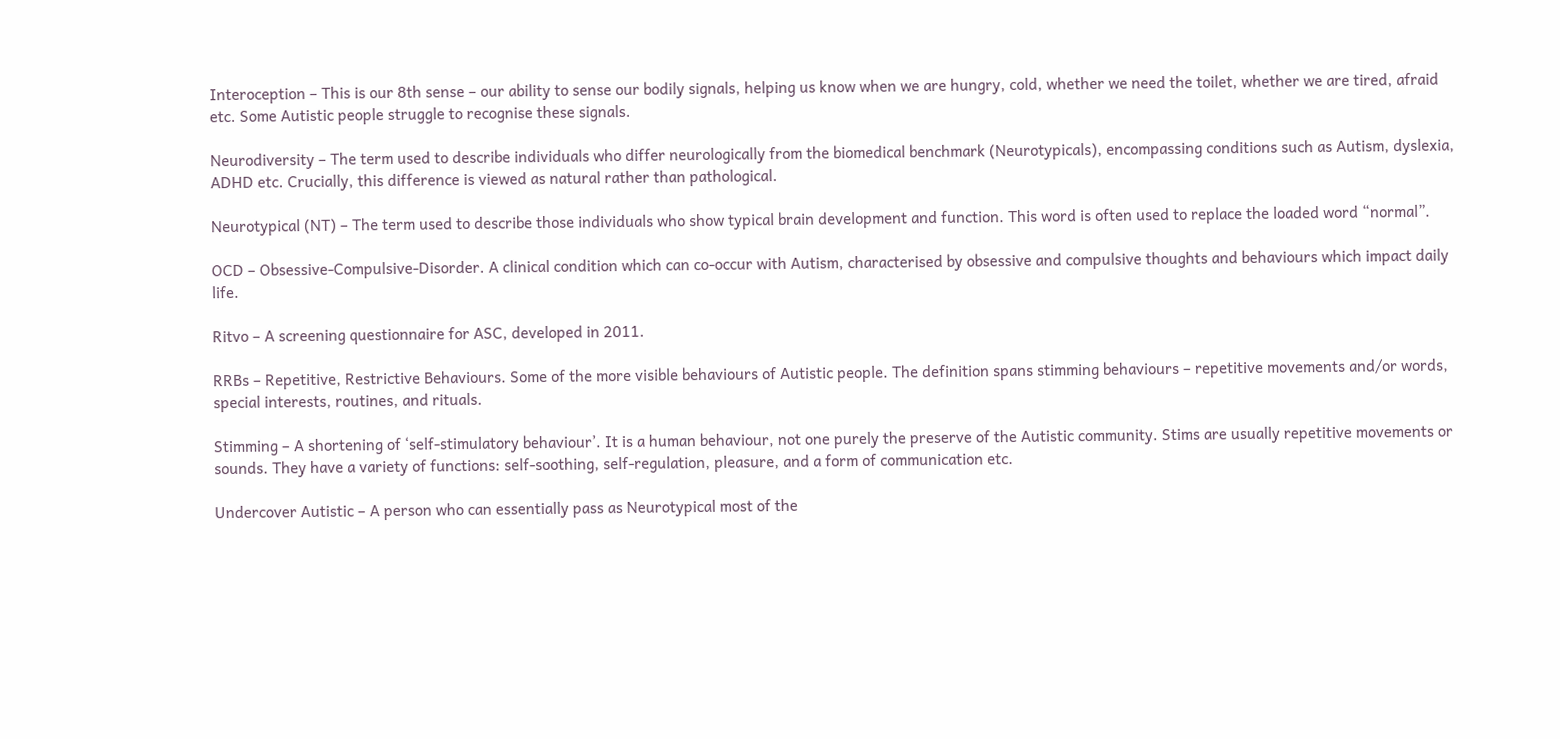Interoception – This is our 8th sense – our ability to sense our bodily signals, helping us know when we are hungry, cold, whether we need the toilet, whether we are tired, afraid etc. Some Autistic people struggle to recognise these signals.

Neurodiversity – The term used to describe individuals who differ neurologically from the biomedical benchmark (Neurotypicals), encompassing conditions such as Autism, dyslexia, ADHD etc. Crucially, this difference is viewed as natural rather than pathological.

Neurotypical (NT) – The term used to describe those individuals who show typical brain development and function. This word is often used to replace the loaded word “normal”.

OCD – Obsessive-Compulsive-Disorder. A clinical condition which can co-occur with Autism, characterised by obsessive and compulsive thoughts and behaviours which impact daily life.

Ritvo – A screening questionnaire for ASC, developed in 2011.

RRBs – Repetitive, Restrictive Behaviours. Some of the more visible behaviours of Autistic people. The definition spans stimming behaviours – repetitive movements and/or words, special interests, routines, and rituals.

Stimming – A shortening of ‘self-stimulatory behaviour’. It is a human behaviour, not one purely the preserve of the Autistic community. Stims are usually repetitive movements or sounds. They have a variety of functions: self-soothing, self-regulation, pleasure, and a form of communication etc.

Undercover Autistic – A person who can essentially pass as Neurotypical most of the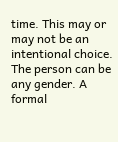time. This may or may not be an intentional choice. The person can be any gender. A formal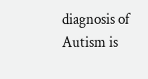diagnosis of Autism is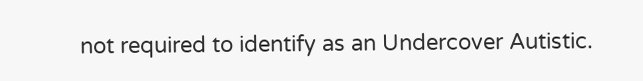not required to identify as an Undercover Autistic.